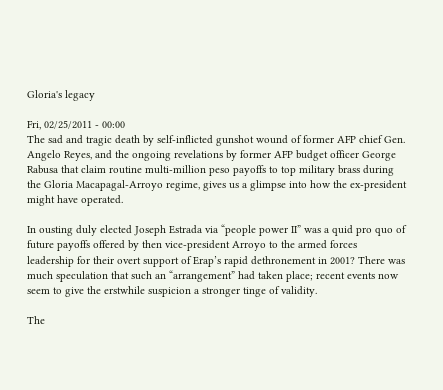Gloria's legacy

Fri, 02/25/2011 - 00:00
The sad and tragic death by self-inflicted gunshot wound of former AFP chief Gen. Angelo Reyes, and the ongoing revelations by former AFP budget officer George Rabusa that claim routine multi-million peso payoffs to top military brass during the Gloria Macapagal-Arroyo regime, gives us a glimpse into how the ex-president might have operated.

In ousting duly elected Joseph Estrada via “people power II” was a quid pro quo of future payoffs offered by then vice-president Arroyo to the armed forces leadership for their overt support of Erap’s rapid dethronement in 2001? There was much speculation that such an “arrangement” had taken place; recent events now seem to give the erstwhile suspicion a stronger tinge of validity.

The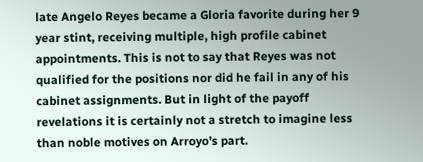late Angelo Reyes became a Gloria favorite during her 9 year stint, receiving multiple, high profile cabinet appointments. This is not to say that Reyes was not qualified for the positions nor did he fail in any of his cabinet assignments. But in light of the payoff revelations it is certainly not a stretch to imagine less than noble motives on Arroyo’s part.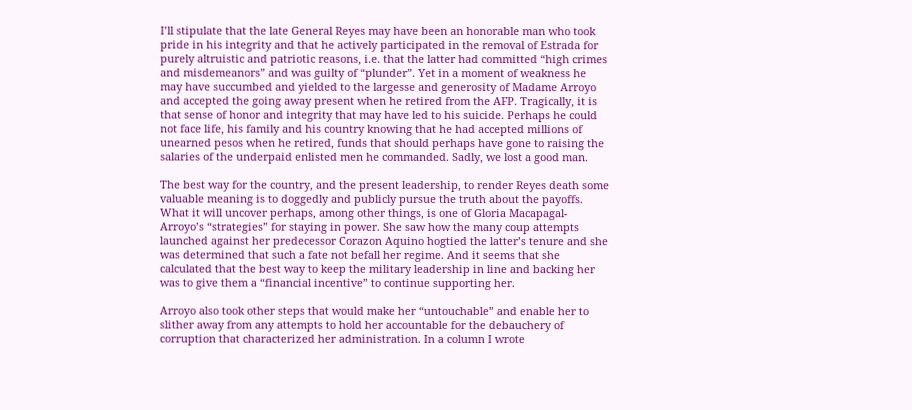I’ll stipulate that the late General Reyes may have been an honorable man who took pride in his integrity and that he actively participated in the removal of Estrada for purely altruistic and patriotic reasons, i.e. that the latter had committed “high crimes and misdemeanors” and was guilty of “plunder”. Yet in a moment of weakness he may have succumbed and yielded to the largesse and generosity of Madame Arroyo and accepted the going away present when he retired from the AFP. Tragically, it is that sense of honor and integrity that may have led to his suicide. Perhaps he could not face life, his family and his country knowing that he had accepted millions of unearned pesos when he retired, funds that should perhaps have gone to raising the salaries of the underpaid enlisted men he commanded. Sadly, we lost a good man.

The best way for the country, and the present leadership, to render Reyes death some valuable meaning is to doggedly and publicly pursue the truth about the payoffs. What it will uncover perhaps, among other things, is one of Gloria Macapagal- Arroyo’s “strategies” for staying in power. She saw how the many coup attempts launched against her predecessor Corazon Aquino hogtied the latter’s tenure and she was determined that such a fate not befall her regime. And it seems that she calculated that the best way to keep the military leadership in line and backing her was to give them a “financial incentive” to continue supporting her.

Arroyo also took other steps that would make her “untouchable” and enable her to slither away from any attempts to hold her accountable for the debauchery of corruption that characterized her administration. In a column I wrote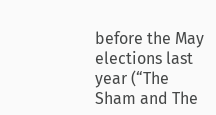before the May elections last year (“The Sham and The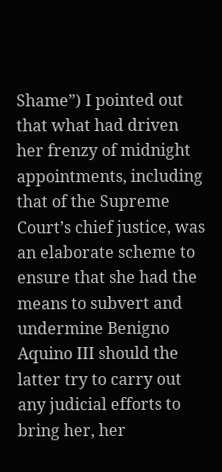Shame”) I pointed out that what had driven her frenzy of midnight appointments, including that of the Supreme Court’s chief justice, was an elaborate scheme to ensure that she had the means to subvert and undermine Benigno Aquino III should the latter try to carry out any judicial efforts to bring her, her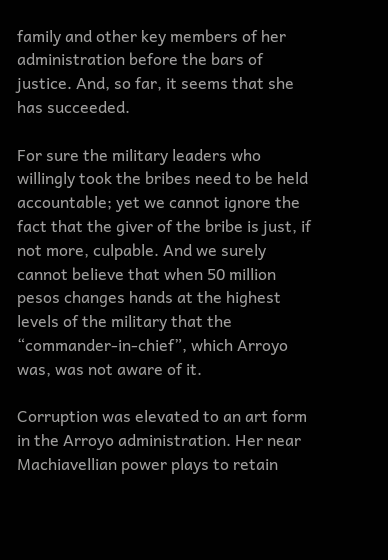family and other key members of her administration before the bars of justice. And, so far, it seems that she has succeeded.

For sure the military leaders who willingly took the bribes need to be held accountable; yet we cannot ignore the fact that the giver of the bribe is just, if not more, culpable. And we surely cannot believe that when 50 million pesos changes hands at the highest levels of the military that the “commander-in-chief”, which Arroyo was, was not aware of it.

Corruption was elevated to an art form in the Arroyo administration. Her near Machiavellian power plays to retain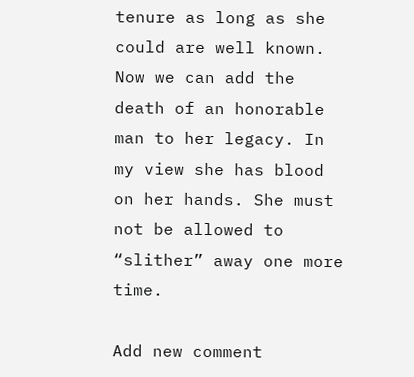tenure as long as she could are well known. Now we can add the death of an honorable man to her legacy. In my view she has blood on her hands. She must not be allowed to “slither” away one more time.

Add new comment